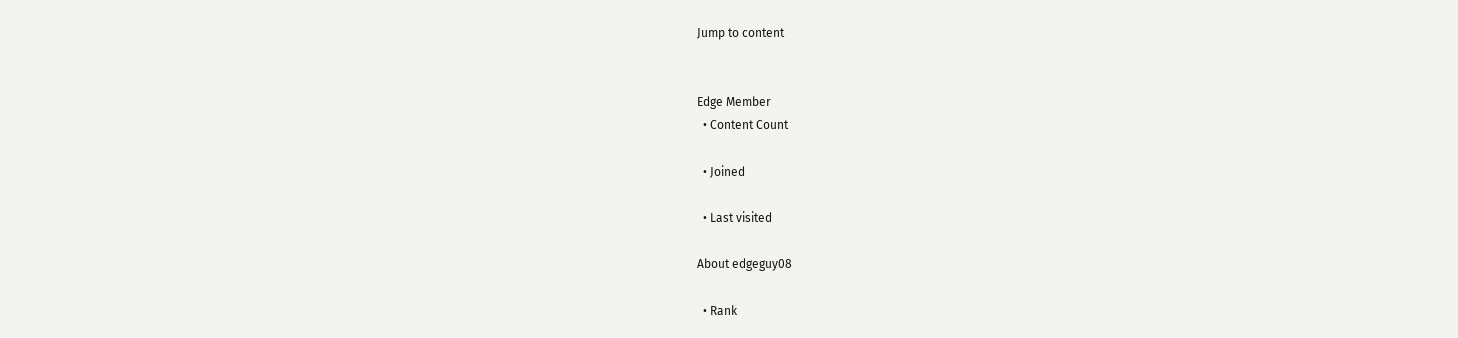Jump to content


Edge Member
  • Content Count

  • Joined

  • Last visited

About edgeguy08

  • Rank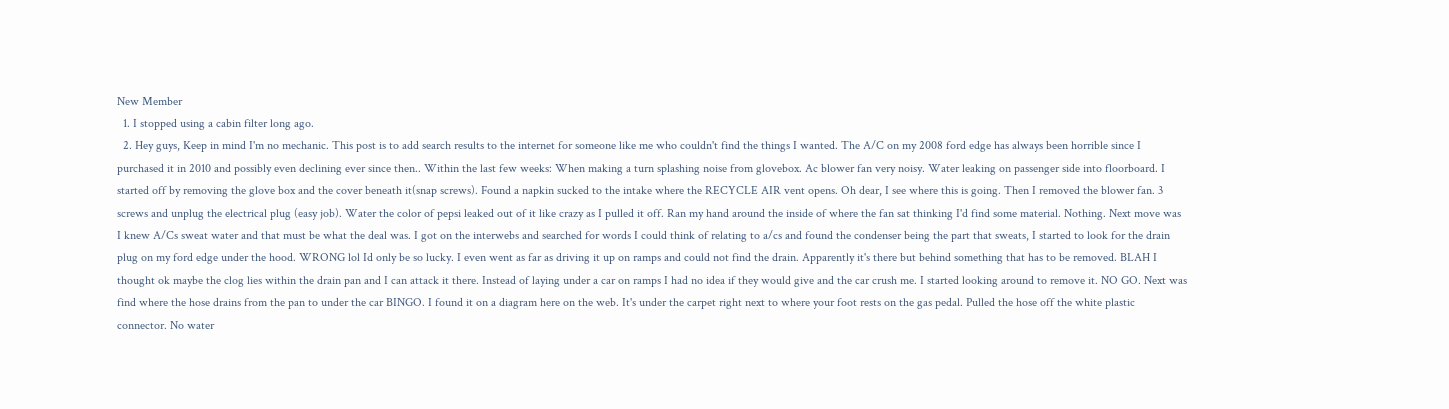New Member
  1. I stopped using a cabin filter long ago.
  2. Hey guys, Keep in mind I'm no mechanic. This post is to add search results to the internet for someone like me who couldn't find the things I wanted. The A/C on my 2008 ford edge has always been horrible since I purchased it in 2010 and possibly even declining ever since then.. Within the last few weeks: When making a turn splashing noise from glovebox. Ac blower fan very noisy. Water leaking on passenger side into floorboard. I started off by removing the glove box and the cover beneath it(snap screws). Found a napkin sucked to the intake where the RECYCLE AIR vent opens. Oh dear, I see where this is going. Then I removed the blower fan. 3 screws and unplug the electrical plug (easy job). Water the color of pepsi leaked out of it like crazy as I pulled it off. Ran my hand around the inside of where the fan sat thinking I'd find some material. Nothing. Next move was I knew A/Cs sweat water and that must be what the deal was. I got on the interwebs and searched for words I could think of relating to a/cs and found the condenser being the part that sweats, I started to look for the drain plug on my ford edge under the hood. WRONG lol Id only be so lucky. I even went as far as driving it up on ramps and could not find the drain. Apparently it's there but behind something that has to be removed. BLAH I thought ok maybe the clog lies within the drain pan and I can attack it there. Instead of laying under a car on ramps I had no idea if they would give and the car crush me. I started looking around to remove it. NO GO. Next was find where the hose drains from the pan to under the car BINGO. I found it on a diagram here on the web. It's under the carpet right next to where your foot rests on the gas pedal. Pulled the hose off the white plastic connector. No water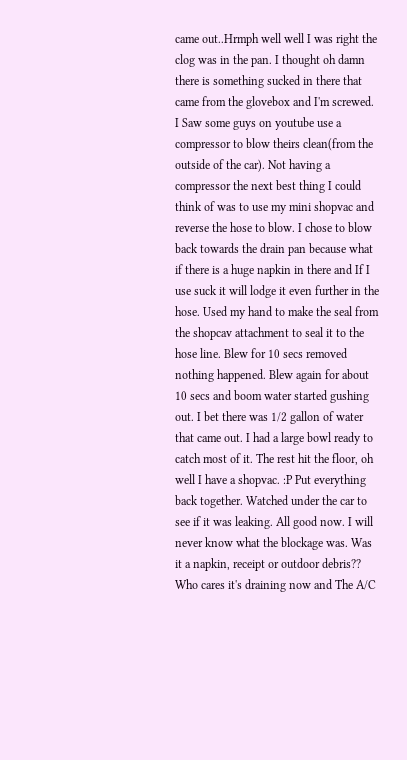came out..Hrmph well well I was right the clog was in the pan. I thought oh damn there is something sucked in there that came from the glovebox and I'm screwed. I Saw some guys on youtube use a compressor to blow theirs clean(from the outside of the car). Not having a compressor the next best thing I could think of was to use my mini shopvac and reverse the hose to blow. I chose to blow back towards the drain pan because what if there is a huge napkin in there and If I use suck it will lodge it even further in the hose. Used my hand to make the seal from the shopcav attachment to seal it to the hose line. Blew for 10 secs removed nothing happened. Blew again for about 10 secs and boom water started gushing out. I bet there was 1/2 gallon of water that came out. I had a large bowl ready to catch most of it. The rest hit the floor, oh well I have a shopvac. :P Put everything back together. Watched under the car to see if it was leaking. All good now. I will never know what the blockage was. Was it a napkin, receipt or outdoor debris?? Who cares it's draining now and The A/C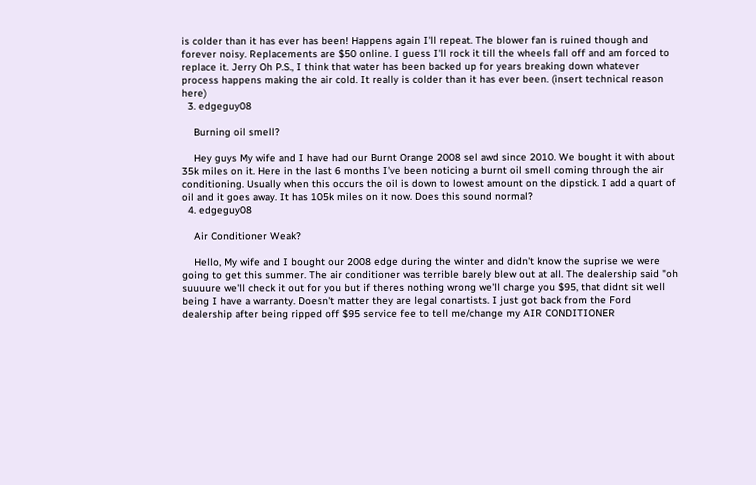is colder than it has ever has been! Happens again I'll repeat. The blower fan is ruined though and forever noisy. Replacements are $50 online. I guess I'll rock it till the wheels fall off and am forced to replace it. Jerry Oh P.S., I think that water has been backed up for years breaking down whatever process happens making the air cold. It really is colder than it has ever been. (insert technical reason here)
  3. edgeguy08

    Burning oil smell?

    Hey guys My wife and I have had our Burnt Orange 2008 sel awd since 2010. We bought it with about 35k miles on it. Here in the last 6 months I've been noticing a burnt oil smell coming through the air conditioning. Usually when this occurs the oil is down to lowest amount on the dipstick. I add a quart of oil and it goes away. It has 105k miles on it now. Does this sound normal?
  4. edgeguy08

    Air Conditioner Weak?

    Hello, My wife and I bought our 2008 edge during the winter and didn't know the suprise we were going to get this summer. The air conditioner was terrible barely blew out at all. The dealership said "oh suuuure we'll check it out for you but if theres nothing wrong we'll charge you $95, that didnt sit well being I have a warranty. Doesn't matter they are legal conartists. I just got back from the Ford dealership after being ripped off $95 service fee to tell me/change my AIR CONDITIONER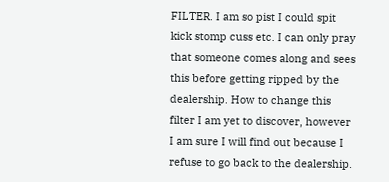FILTER. I am so pist I could spit kick stomp cuss etc. I can only pray that someone comes along and sees this before getting ripped by the dealership. How to change this filter I am yet to discover, however I am sure I will find out because I refuse to go back to the dealership.